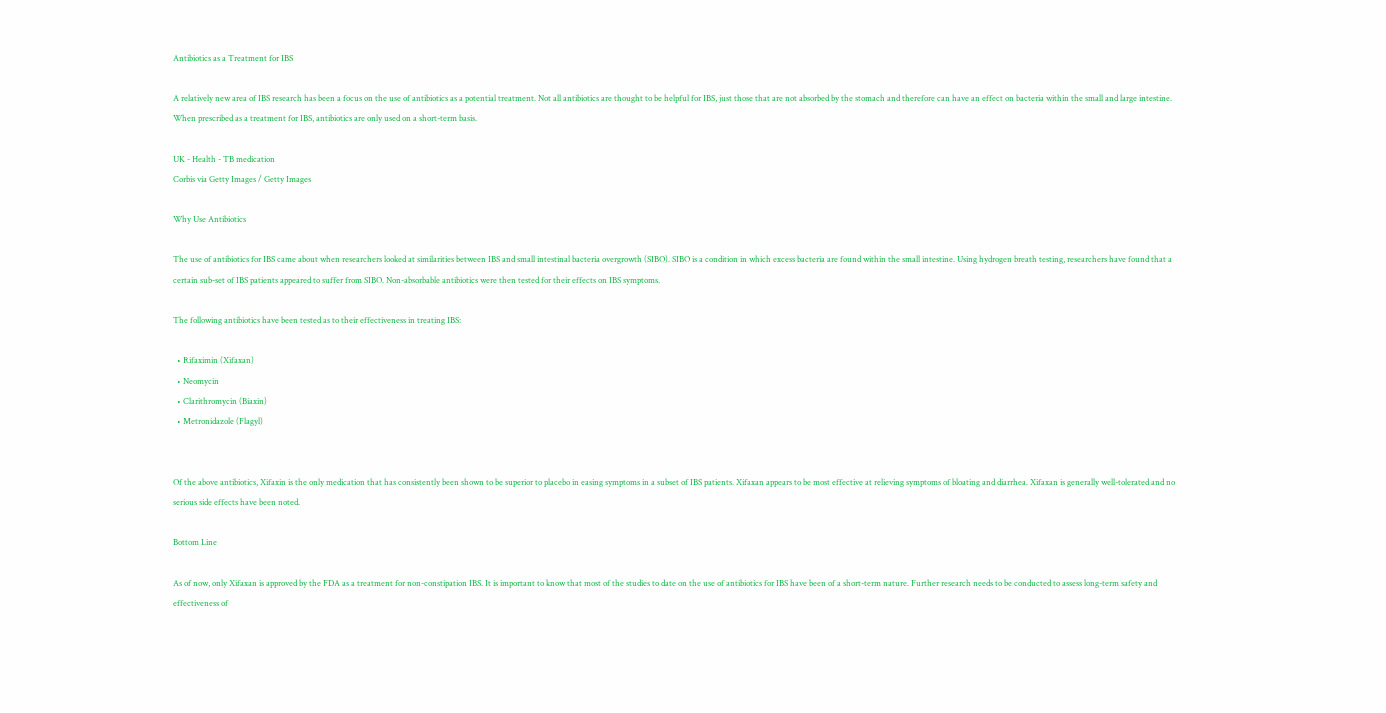Antibiotics as a Treatment for IBS

A relatively new area of IBS research has been a focus on the use of antibiotics as a potential treatment. Not all antibiotics are thought to be helpful for IBS, just those that are not absorbed by the stomach and therefore can have an effect on bacteria within the small and large intestine. When prescribed as a treatment for IBS, antibiotics are only used on a short-term basis.

UK - Health - TB medication
Corbis via Getty Images / Getty Images

Why Use Antibiotics

The use of antibiotics for IBS came about when researchers looked at similarities between IBS and small intestinal bacteria overgrowth (SIBO). SIBO is a condition in which excess bacteria are found within the small intestine. Using hydrogen breath testing, researchers have found that a certain sub-set of IBS patients appeared to suffer from SIBO. Non-absorbable antibiotics were then tested for their effects on IBS symptoms.

The following antibiotics have been tested as to their effectiveness in treating IBS:

  • Rifaximin (Xifaxan)
  • Neomycin
  • Clarithromycin (Biaxin)
  • Metronidazole (Flagyl)


Of the above antibiotics, Xifaxin is the only medication that has consistently been shown to be superior to placebo in easing symptoms in a subset of IBS patients. Xifaxan appears to be most effective at relieving symptoms of bloating and diarrhea. Xifaxan is generally well-tolerated and no serious side effects have been noted.

Bottom Line

As of now, only Xifaxan is approved by the FDA as a treatment for non-constipation IBS. It is important to know that most of the studies to date on the use of antibiotics for IBS have been of a short-term nature. Further research needs to be conducted to assess long-term safety and effectiveness of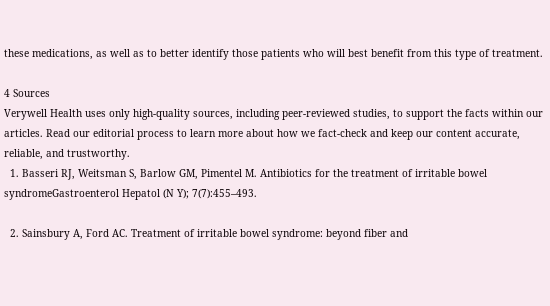these medications, as well as to better identify those patients who will best benefit from this type of treatment.

4 Sources
Verywell Health uses only high-quality sources, including peer-reviewed studies, to support the facts within our articles. Read our editorial process to learn more about how we fact-check and keep our content accurate, reliable, and trustworthy.
  1. Basseri RJ, Weitsman S, Barlow GM, Pimentel M. Antibiotics for the treatment of irritable bowel syndromeGastroenterol Hepatol (N Y); 7(7):455–493.

  2. Sainsbury A, Ford AC. Treatment of irritable bowel syndrome: beyond fiber and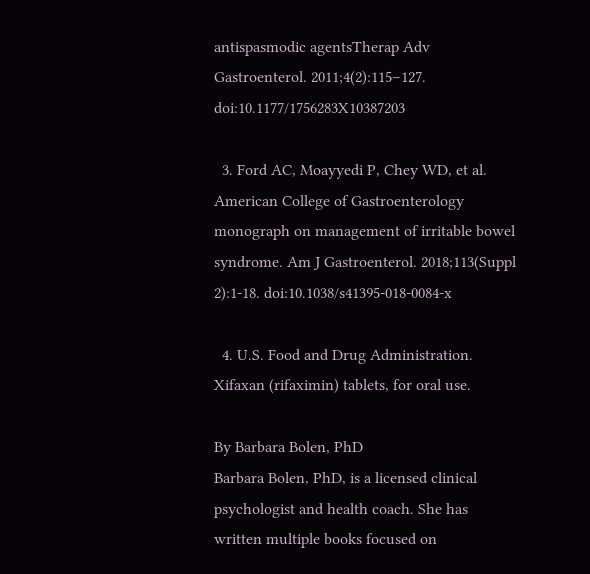antispasmodic agentsTherap Adv Gastroenterol. 2011;4(2):115–127. doi:10.1177/1756283X10387203

  3. Ford AC, Moayyedi P, Chey WD, et al. American College of Gastroenterology monograph on management of irritable bowel syndrome. Am J Gastroenterol. 2018;113(Suppl 2):1-18. doi:10.1038/s41395-018-0084-x

  4. U.S. Food and Drug Administration. Xifaxan (rifaximin) tablets, for oral use.

By Barbara Bolen, PhD
Barbara Bolen, PhD, is a licensed clinical psychologist and health coach. She has written multiple books focused on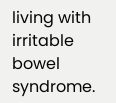living with irritable bowel syndrome.